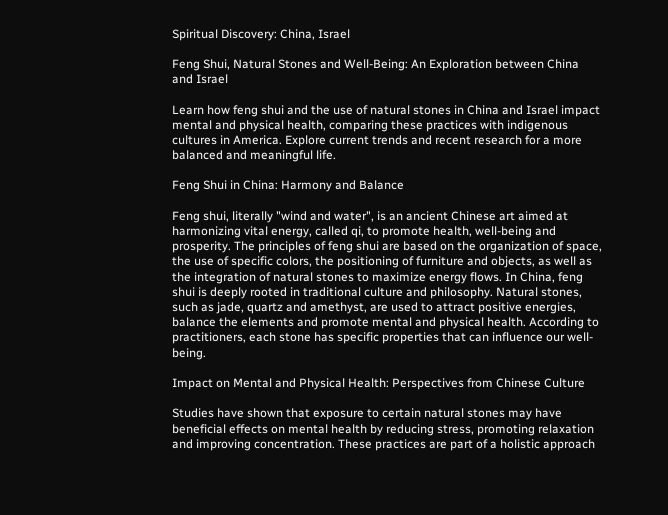Spiritual Discovery: China, Israel

Feng Shui, Natural Stones and Well-Being: An Exploration between China and Israel

Learn how feng shui and the use of natural stones in China and Israel impact mental and physical health, comparing these practices with indigenous cultures in America. Explore current trends and recent research for a more balanced and meaningful life.

Feng Shui in China: Harmony and Balance

Feng shui, literally "wind and water", is an ancient Chinese art aimed at harmonizing vital energy, called qi, to promote health, well-being and prosperity. The principles of feng shui are based on the organization of space, the use of specific colors, the positioning of furniture and objects, as well as the integration of natural stones to maximize energy flows. In China, feng shui is deeply rooted in traditional culture and philosophy. Natural stones, such as jade, quartz and amethyst, are used to attract positive energies, balance the elements and promote mental and physical health. According to practitioners, each stone has specific properties that can influence our well-being.

Impact on Mental and Physical Health: Perspectives from Chinese Culture

Studies have shown that exposure to certain natural stones may have beneficial effects on mental health by reducing stress, promoting relaxation and improving concentration. These practices are part of a holistic approach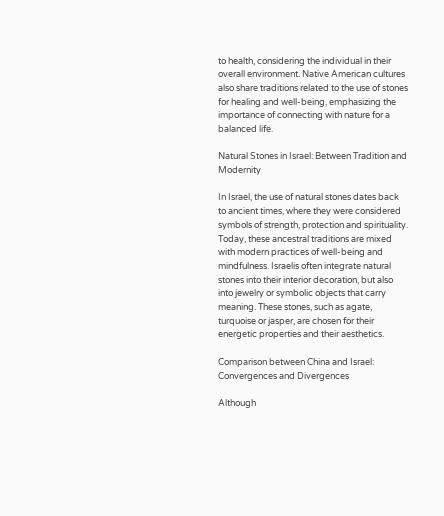to health, considering the individual in their overall environment. Native American cultures also share traditions related to the use of stones for healing and well-being, emphasizing the importance of connecting with nature for a balanced life.

Natural Stones in Israel: Between Tradition and Modernity

In Israel, the use of natural stones dates back to ancient times, where they were considered symbols of strength, protection and spirituality. Today, these ancestral traditions are mixed with modern practices of well-being and mindfulness. Israelis often integrate natural stones into their interior decoration, but also into jewelry or symbolic objects that carry meaning. These stones, such as agate, turquoise or jasper, are chosen for their energetic properties and their aesthetics.

Comparison between China and Israel: Convergences and Divergences

Although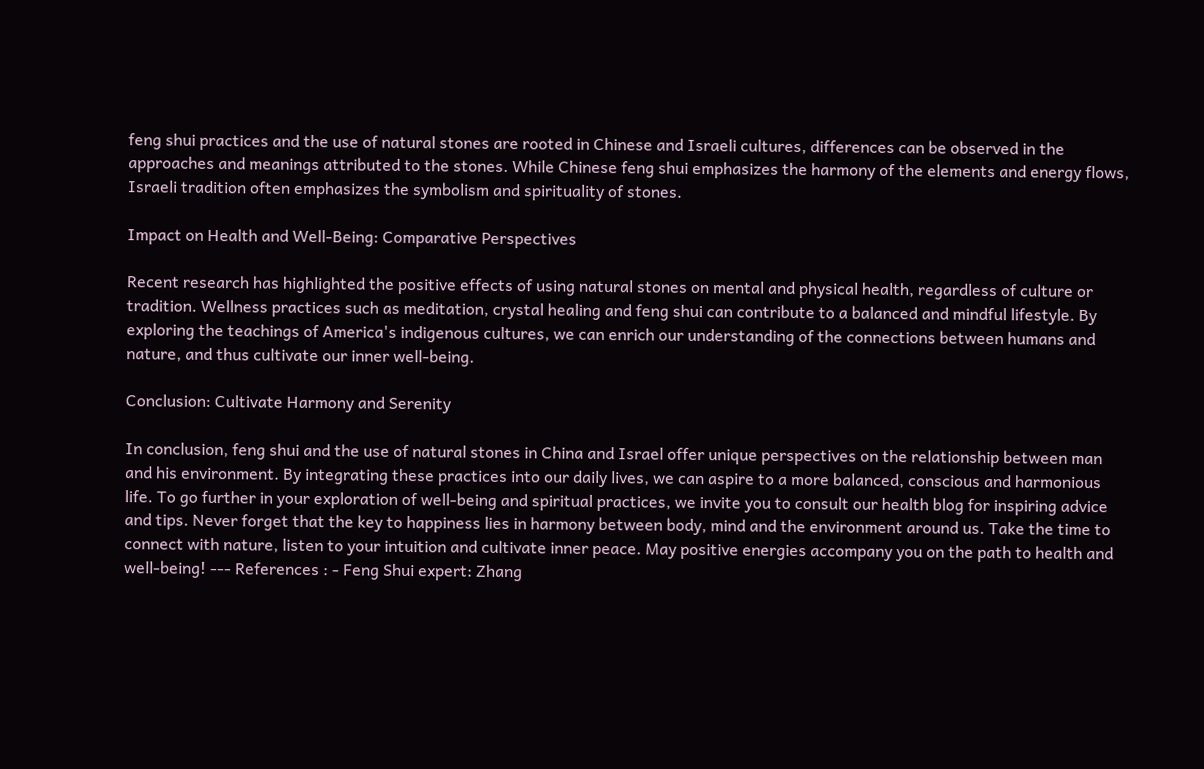feng shui practices and the use of natural stones are rooted in Chinese and Israeli cultures, differences can be observed in the approaches and meanings attributed to the stones. While Chinese feng shui emphasizes the harmony of the elements and energy flows, Israeli tradition often emphasizes the symbolism and spirituality of stones.

Impact on Health and Well-Being: Comparative Perspectives

Recent research has highlighted the positive effects of using natural stones on mental and physical health, regardless of culture or tradition. Wellness practices such as meditation, crystal healing and feng shui can contribute to a balanced and mindful lifestyle. By exploring the teachings of America's indigenous cultures, we can enrich our understanding of the connections between humans and nature, and thus cultivate our inner well-being.

Conclusion: Cultivate Harmony and Serenity

In conclusion, feng shui and the use of natural stones in China and Israel offer unique perspectives on the relationship between man and his environment. By integrating these practices into our daily lives, we can aspire to a more balanced, conscious and harmonious life. To go further in your exploration of well-being and spiritual practices, we invite you to consult our health blog for inspiring advice and tips. Never forget that the key to happiness lies in harmony between body, mind and the environment around us. Take the time to connect with nature, listen to your intuition and cultivate inner peace. May positive energies accompany you on the path to health and well-being! --- References : - Feng Shui expert: Zhang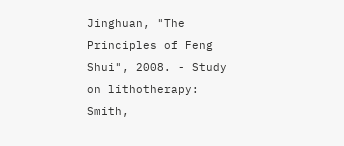Jinghuan, "The Principles of Feng Shui", 2008. - Study on lithotherapy: Smith,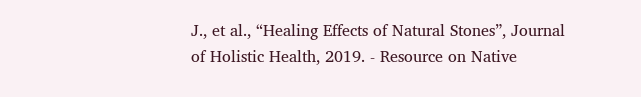J., et al., “Healing Effects of Natural Stones”, Journal of Holistic Health, 2019. - Resource on Native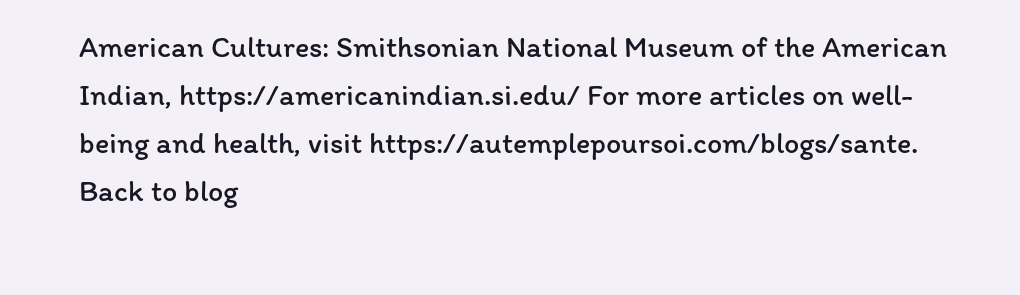American Cultures: Smithsonian National Museum of the American Indian, https://americanindian.si.edu/ For more articles on well-being and health, visit https://autemplepoursoi.com/blogs/sante.
Back to blog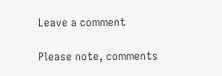Leave a comment

Please note, comments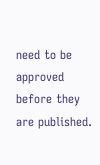need to be approved before they are published.